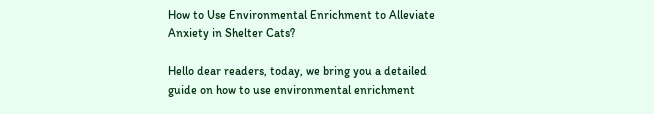How to Use Environmental Enrichment to Alleviate Anxiety in Shelter Cats?

Hello dear readers, today, we bring you a detailed guide on how to use environmental enrichment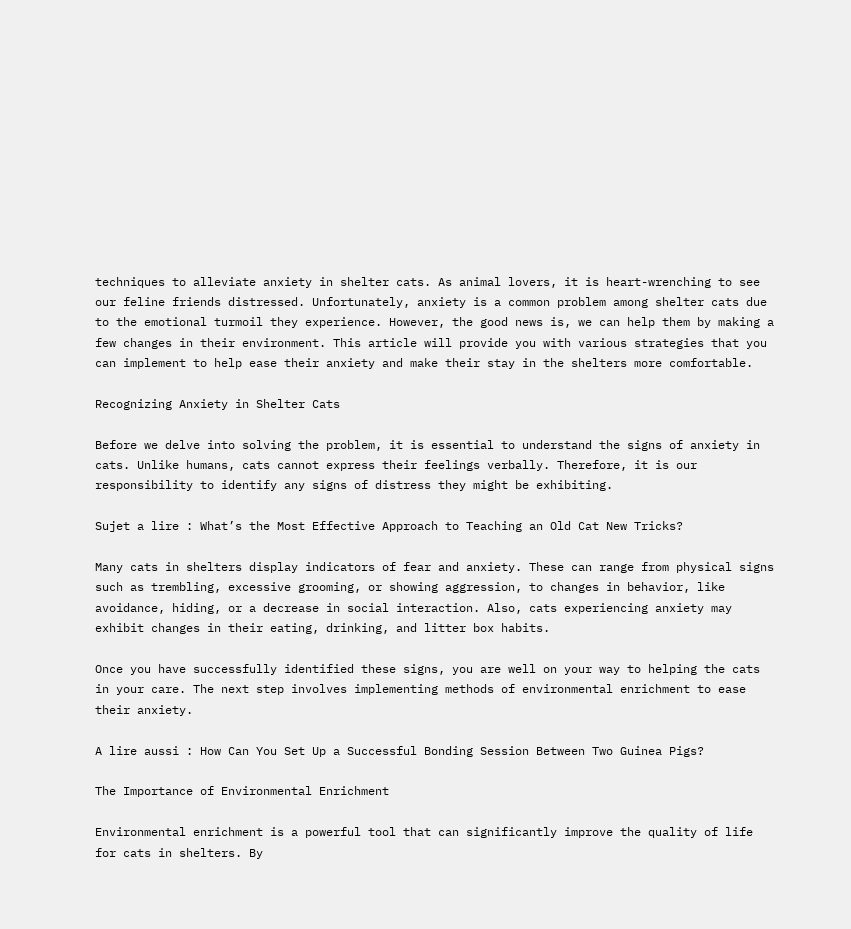techniques to alleviate anxiety in shelter cats. As animal lovers, it is heart-wrenching to see our feline friends distressed. Unfortunately, anxiety is a common problem among shelter cats due to the emotional turmoil they experience. However, the good news is, we can help them by making a few changes in their environment. This article will provide you with various strategies that you can implement to help ease their anxiety and make their stay in the shelters more comfortable.

Recognizing Anxiety in Shelter Cats

Before we delve into solving the problem, it is essential to understand the signs of anxiety in cats. Unlike humans, cats cannot express their feelings verbally. Therefore, it is our responsibility to identify any signs of distress they might be exhibiting.

Sujet a lire : What’s the Most Effective Approach to Teaching an Old Cat New Tricks?

Many cats in shelters display indicators of fear and anxiety. These can range from physical signs such as trembling, excessive grooming, or showing aggression, to changes in behavior, like avoidance, hiding, or a decrease in social interaction. Also, cats experiencing anxiety may exhibit changes in their eating, drinking, and litter box habits.

Once you have successfully identified these signs, you are well on your way to helping the cats in your care. The next step involves implementing methods of environmental enrichment to ease their anxiety.

A lire aussi : How Can You Set Up a Successful Bonding Session Between Two Guinea Pigs?

The Importance of Environmental Enrichment

Environmental enrichment is a powerful tool that can significantly improve the quality of life for cats in shelters. By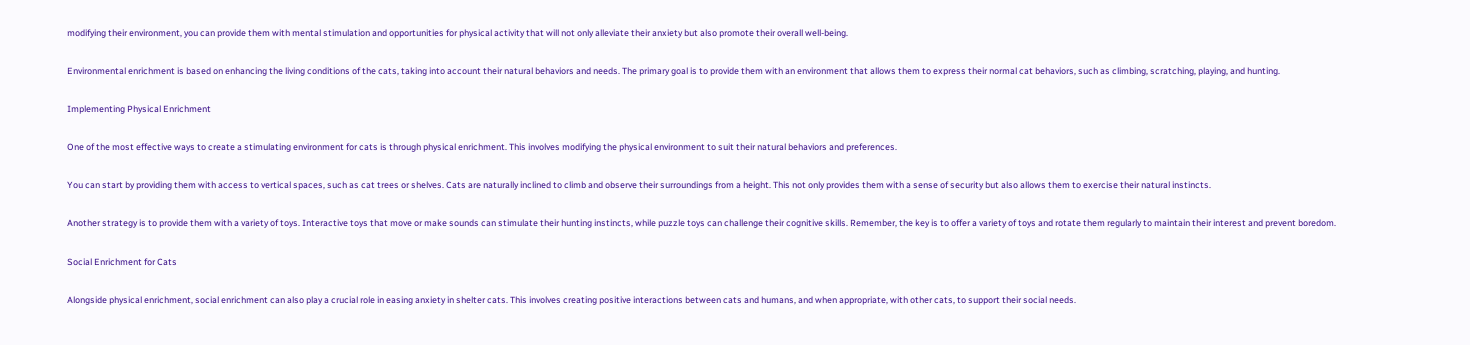modifying their environment, you can provide them with mental stimulation and opportunities for physical activity that will not only alleviate their anxiety but also promote their overall well-being.

Environmental enrichment is based on enhancing the living conditions of the cats, taking into account their natural behaviors and needs. The primary goal is to provide them with an environment that allows them to express their normal cat behaviors, such as climbing, scratching, playing, and hunting.

Implementing Physical Enrichment

One of the most effective ways to create a stimulating environment for cats is through physical enrichment. This involves modifying the physical environment to suit their natural behaviors and preferences.

You can start by providing them with access to vertical spaces, such as cat trees or shelves. Cats are naturally inclined to climb and observe their surroundings from a height. This not only provides them with a sense of security but also allows them to exercise their natural instincts.

Another strategy is to provide them with a variety of toys. Interactive toys that move or make sounds can stimulate their hunting instincts, while puzzle toys can challenge their cognitive skills. Remember, the key is to offer a variety of toys and rotate them regularly to maintain their interest and prevent boredom.

Social Enrichment for Cats

Alongside physical enrichment, social enrichment can also play a crucial role in easing anxiety in shelter cats. This involves creating positive interactions between cats and humans, and when appropriate, with other cats, to support their social needs.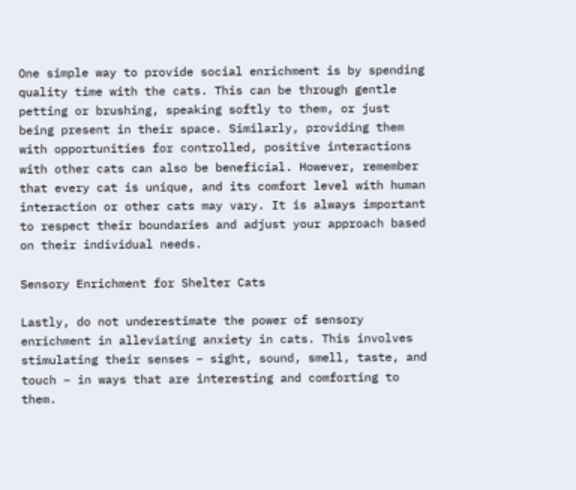One simple way to provide social enrichment is by spending quality time with the cats. This can be through gentle petting or brushing, speaking softly to them, or just being present in their space. Similarly, providing them with opportunities for controlled, positive interactions with other cats can also be beneficial. However, remember that every cat is unique, and its comfort level with human interaction or other cats may vary. It is always important to respect their boundaries and adjust your approach based on their individual needs.

Sensory Enrichment for Shelter Cats

Lastly, do not underestimate the power of sensory enrichment in alleviating anxiety in cats. This involves stimulating their senses – sight, sound, smell, taste, and touch – in ways that are interesting and comforting to them.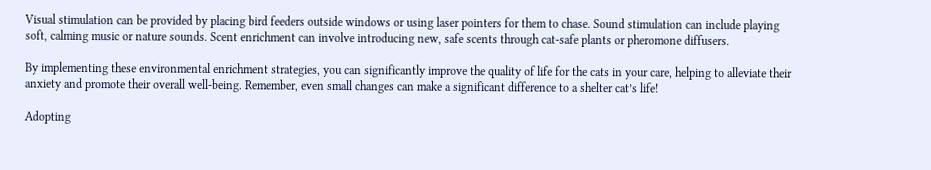Visual stimulation can be provided by placing bird feeders outside windows or using laser pointers for them to chase. Sound stimulation can include playing soft, calming music or nature sounds. Scent enrichment can involve introducing new, safe scents through cat-safe plants or pheromone diffusers.

By implementing these environmental enrichment strategies, you can significantly improve the quality of life for the cats in your care, helping to alleviate their anxiety and promote their overall well-being. Remember, even small changes can make a significant difference to a shelter cat’s life!

Adopting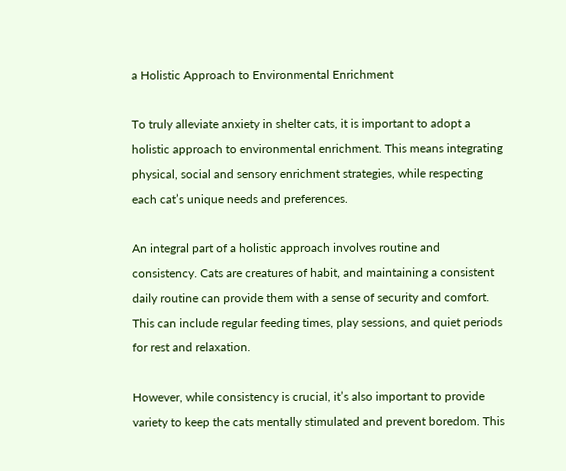a Holistic Approach to Environmental Enrichment

To truly alleviate anxiety in shelter cats, it is important to adopt a holistic approach to environmental enrichment. This means integrating physical, social and sensory enrichment strategies, while respecting each cat’s unique needs and preferences.

An integral part of a holistic approach involves routine and consistency. Cats are creatures of habit, and maintaining a consistent daily routine can provide them with a sense of security and comfort. This can include regular feeding times, play sessions, and quiet periods for rest and relaxation.

However, while consistency is crucial, it’s also important to provide variety to keep the cats mentally stimulated and prevent boredom. This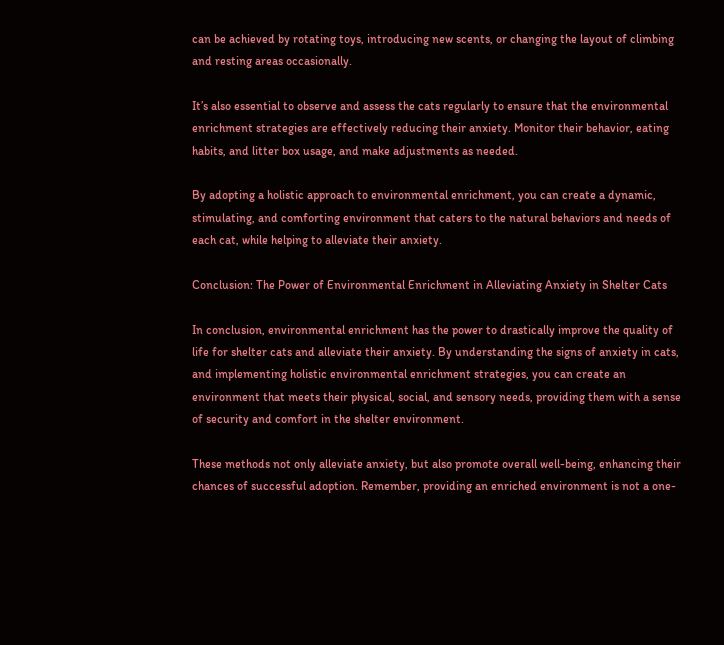can be achieved by rotating toys, introducing new scents, or changing the layout of climbing and resting areas occasionally.

It’s also essential to observe and assess the cats regularly to ensure that the environmental enrichment strategies are effectively reducing their anxiety. Monitor their behavior, eating habits, and litter box usage, and make adjustments as needed.

By adopting a holistic approach to environmental enrichment, you can create a dynamic, stimulating, and comforting environment that caters to the natural behaviors and needs of each cat, while helping to alleviate their anxiety.

Conclusion: The Power of Environmental Enrichment in Alleviating Anxiety in Shelter Cats

In conclusion, environmental enrichment has the power to drastically improve the quality of life for shelter cats and alleviate their anxiety. By understanding the signs of anxiety in cats, and implementing holistic environmental enrichment strategies, you can create an environment that meets their physical, social, and sensory needs, providing them with a sense of security and comfort in the shelter environment.

These methods not only alleviate anxiety, but also promote overall well-being, enhancing their chances of successful adoption. Remember, providing an enriched environment is not a one-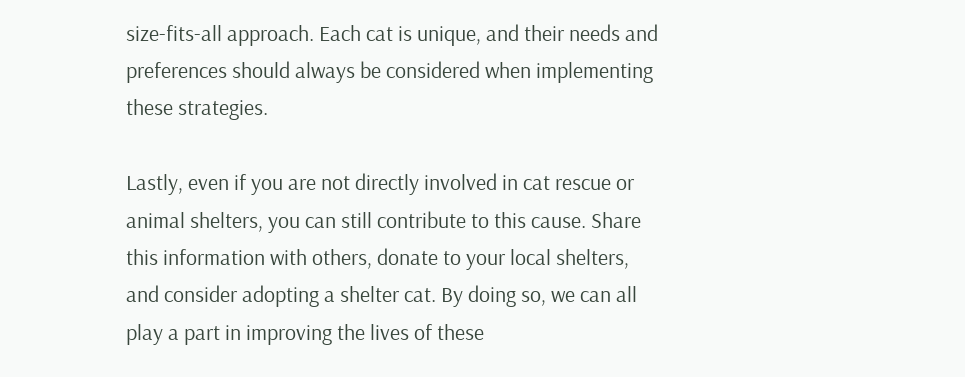size-fits-all approach. Each cat is unique, and their needs and preferences should always be considered when implementing these strategies.

Lastly, even if you are not directly involved in cat rescue or animal shelters, you can still contribute to this cause. Share this information with others, donate to your local shelters, and consider adopting a shelter cat. By doing so, we can all play a part in improving the lives of these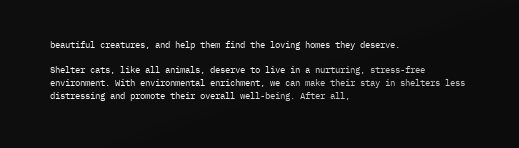beautiful creatures, and help them find the loving homes they deserve.

Shelter cats, like all animals, deserve to live in a nurturing, stress-free environment. With environmental enrichment, we can make their stay in shelters less distressing and promote their overall well-being. After all,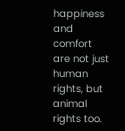happiness and comfort are not just human rights, but animal rights too.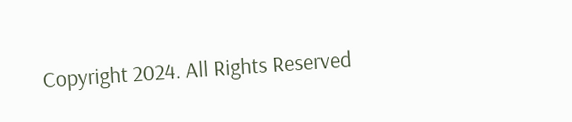Copyright 2024. All Rights Reserved